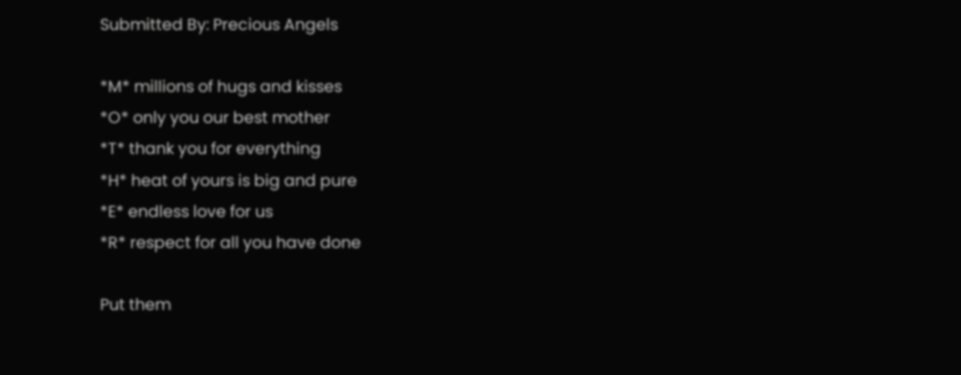Submitted By: Precious Angels

*M* millions of hugs and kisses
*O* only you our best mother
*T* thank you for everything
*H* heat of yours is big and pure
*E* endless love for us
*R* respect for all you have done

Put them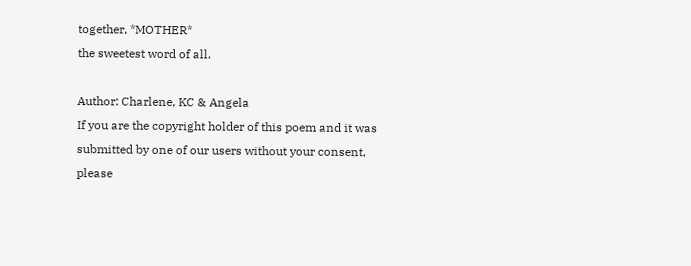together, *MOTHER*
the sweetest word of all.

Author: Charlene, KC & Angela
If you are the copyright holder of this poem and it was submitted by one of our users without your consent, please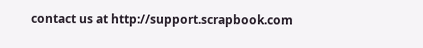contact us at http://support.scrapbook.com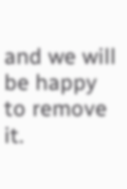and we will be happy to remove it.